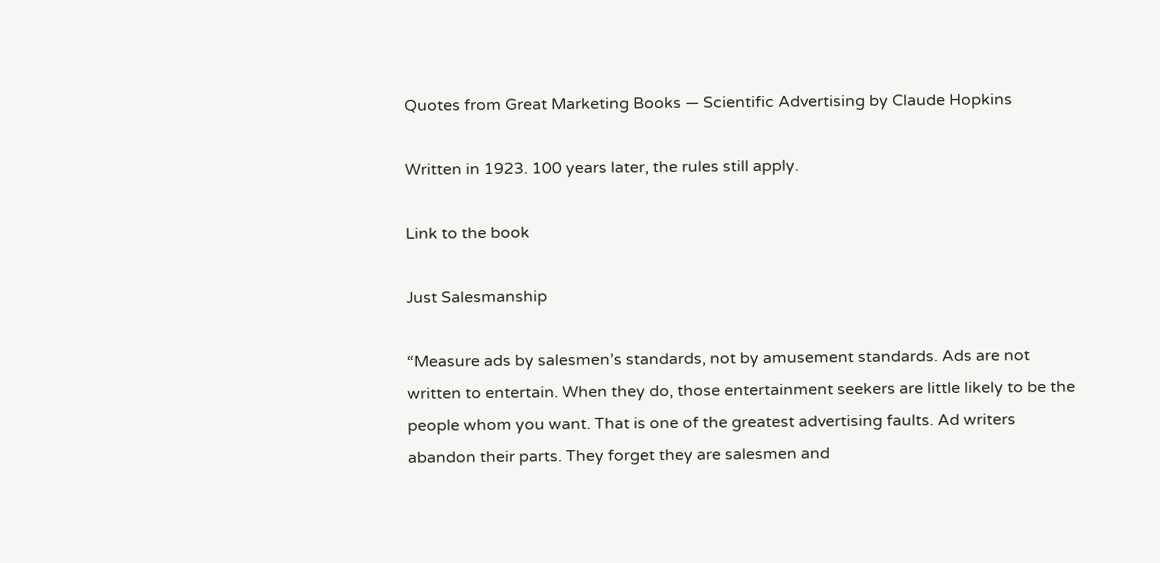Quotes from Great Marketing Books — Scientific Advertising by Claude Hopkins

Written in 1923. 100 years later, the rules still apply.

Link to the book

Just Salesmanship

“Measure ads by salesmen’s standards, not by amusement standards. Ads are not written to entertain. When they do, those entertainment seekers are little likely to be the people whom you want. That is one of the greatest advertising faults. Ad writers abandon their parts. They forget they are salesmen and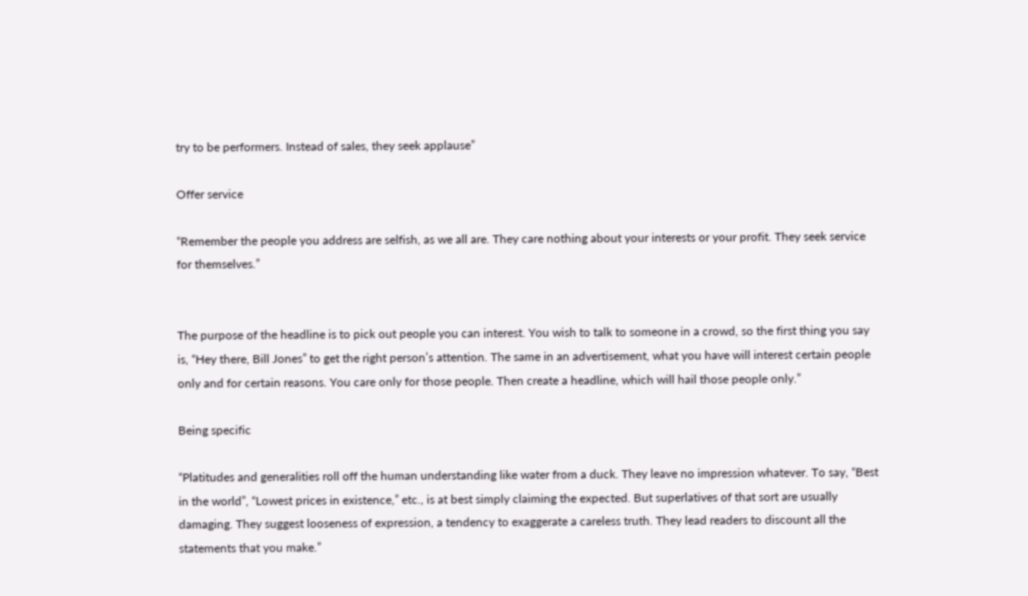try to be performers. Instead of sales, they seek applause”

Offer service

“Remember the people you address are selfish, as we all are. They care nothing about your interests or your profit. They seek service for themselves.”


The purpose of the headline is to pick out people you can interest. You wish to talk to someone in a crowd, so the first thing you say is, “Hey there, Bill Jones” to get the right person’s attention. The same in an advertisement, what you have will interest certain people only and for certain reasons. You care only for those people. Then create a headline, which will hail those people only.”

Being specific

“Platitudes and generalities roll off the human understanding like water from a duck. They leave no impression whatever. To say, “Best in the world”, “Lowest prices in existence,” etc., is at best simply claiming the expected. But superlatives of that sort are usually damaging. They suggest looseness of expression, a tendency to exaggerate a careless truth. They lead readers to discount all the statements that you make.”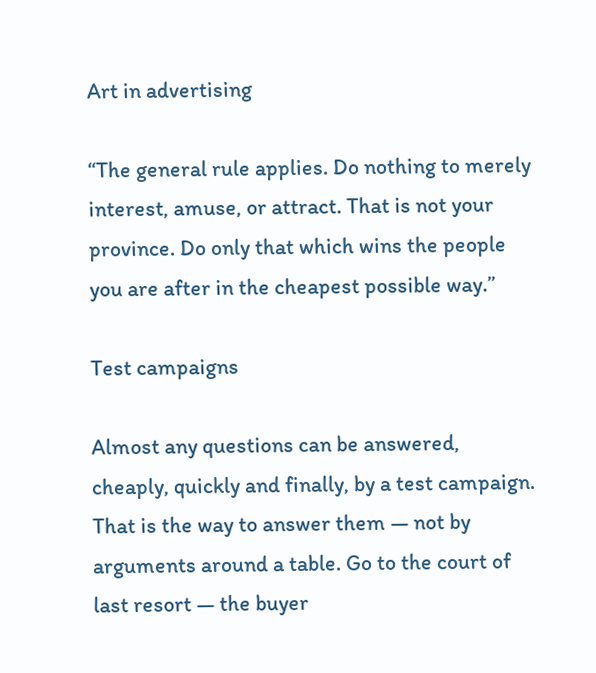Art in advertising

“The general rule applies. Do nothing to merely interest, amuse, or attract. That is not your province. Do only that which wins the people you are after in the cheapest possible way.”

Test campaigns

Almost any questions can be answered, cheaply, quickly and finally, by a test campaign. That is the way to answer them — not by arguments around a table. Go to the court of last resort — the buyer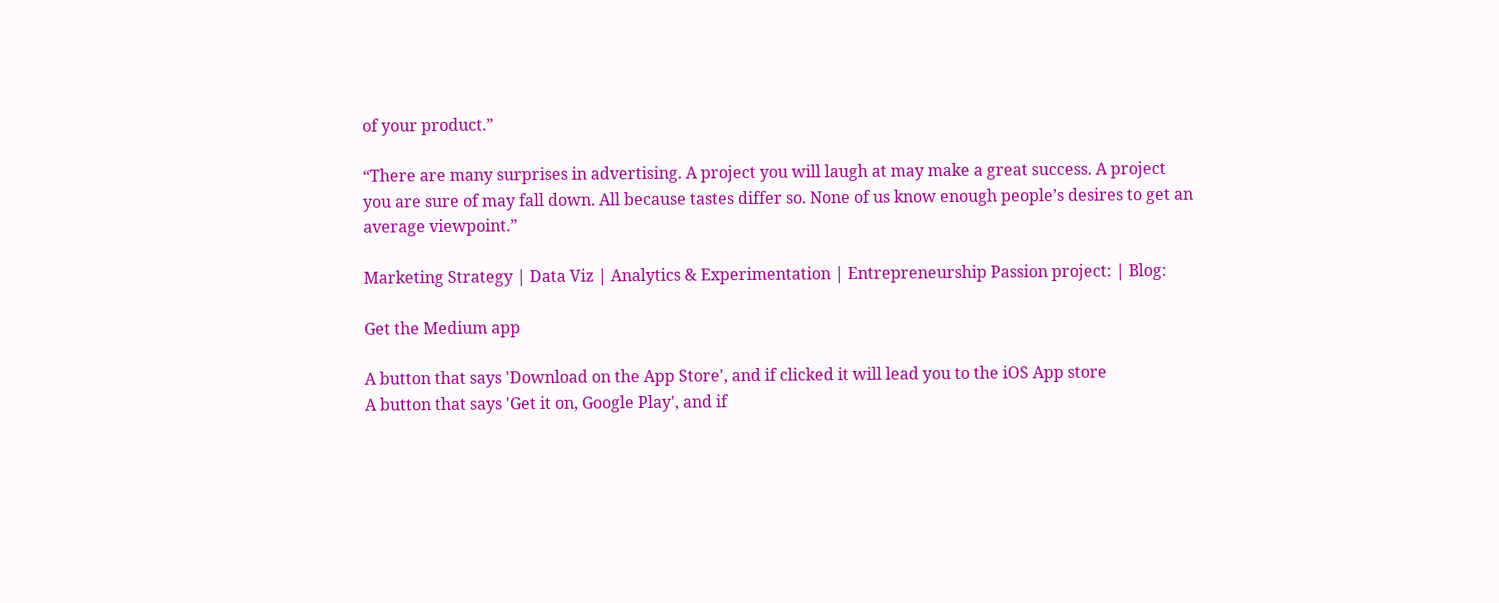of your product.”

“There are many surprises in advertising. A project you will laugh at may make a great success. A project you are sure of may fall down. All because tastes differ so. None of us know enough people’s desires to get an average viewpoint.”

Marketing Strategy | Data Viz | Analytics & Experimentation | Entrepreneurship Passion project: | Blog:

Get the Medium app

A button that says 'Download on the App Store', and if clicked it will lead you to the iOS App store
A button that says 'Get it on, Google Play', and if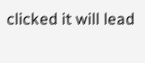clicked it will lead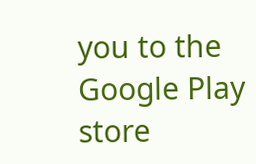you to the Google Play store